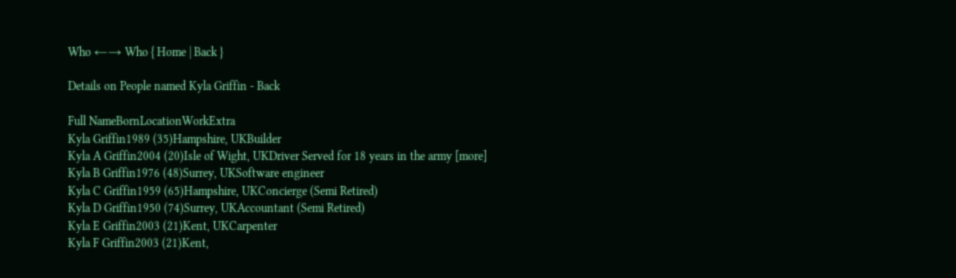Who ←→ Who { Home | Back }

Details on People named Kyla Griffin - Back

Full NameBornLocationWorkExtra
Kyla Griffin1989 (35)Hampshire, UKBuilder
Kyla A Griffin2004 (20)Isle of Wight, UKDriver Served for 18 years in the army [more]
Kyla B Griffin1976 (48)Surrey, UKSoftware engineer
Kyla C Griffin1959 (65)Hampshire, UKConcierge (Semi Retired)
Kyla D Griffin1950 (74)Surrey, UKAccountant (Semi Retired)
Kyla E Griffin2003 (21)Kent, UKCarpenter
Kyla F Griffin2003 (21)Kent,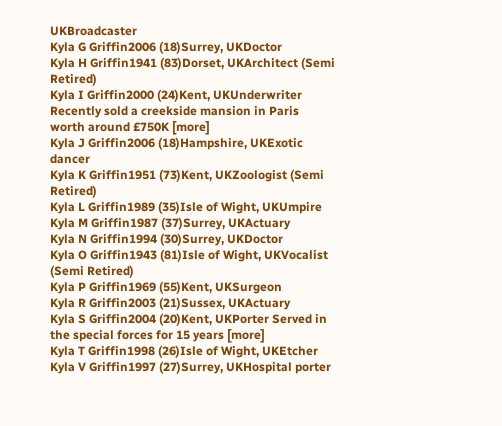UKBroadcaster
Kyla G Griffin2006 (18)Surrey, UKDoctor
Kyla H Griffin1941 (83)Dorset, UKArchitect (Semi Retired)
Kyla I Griffin2000 (24)Kent, UKUnderwriter Recently sold a creekside mansion in Paris worth around £750K [more]
Kyla J Griffin2006 (18)Hampshire, UKExotic dancer
Kyla K Griffin1951 (73)Kent, UKZoologist (Semi Retired)
Kyla L Griffin1989 (35)Isle of Wight, UKUmpire
Kyla M Griffin1987 (37)Surrey, UKActuary
Kyla N Griffin1994 (30)Surrey, UKDoctor
Kyla O Griffin1943 (81)Isle of Wight, UKVocalist (Semi Retired)
Kyla P Griffin1969 (55)Kent, UKSurgeon
Kyla R Griffin2003 (21)Sussex, UKActuary
Kyla S Griffin2004 (20)Kent, UKPorter Served in the special forces for 15 years [more]
Kyla T Griffin1998 (26)Isle of Wight, UKEtcher
Kyla V Griffin1997 (27)Surrey, UKHospital porter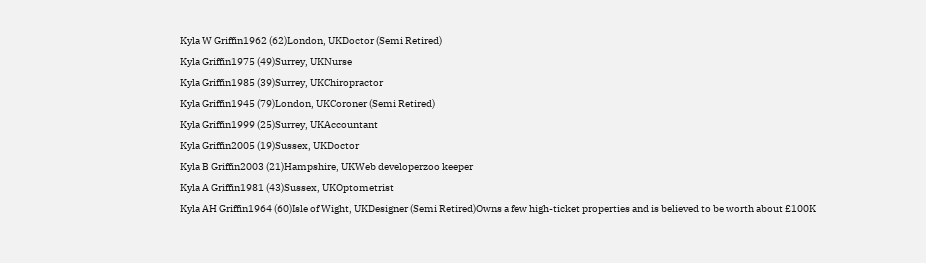Kyla W Griffin1962 (62)London, UKDoctor (Semi Retired)
Kyla Griffin1975 (49)Surrey, UKNurse
Kyla Griffin1985 (39)Surrey, UKChiropractor
Kyla Griffin1945 (79)London, UKCoroner (Semi Retired)
Kyla Griffin1999 (25)Surrey, UKAccountant
Kyla Griffin2005 (19)Sussex, UKDoctor
Kyla B Griffin2003 (21)Hampshire, UKWeb developerzoo keeper
Kyla A Griffin1981 (43)Sussex, UKOptometrist
Kyla AH Griffin1964 (60)Isle of Wight, UKDesigner (Semi Retired)Owns a few high-ticket properties and is believed to be worth about £100K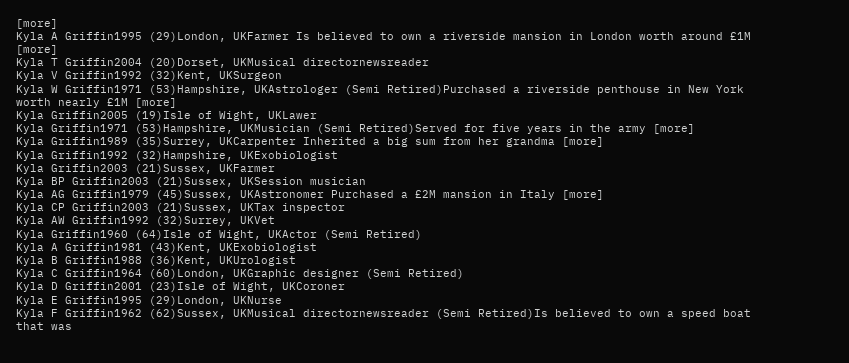[more]
Kyla A Griffin1995 (29)London, UKFarmer Is believed to own a riverside mansion in London worth around £1M [more]
Kyla T Griffin2004 (20)Dorset, UKMusical directornewsreader
Kyla V Griffin1992 (32)Kent, UKSurgeon
Kyla W Griffin1971 (53)Hampshire, UKAstrologer (Semi Retired)Purchased a riverside penthouse in New York worth nearly £1M [more]
Kyla Griffin2005 (19)Isle of Wight, UKLawer
Kyla Griffin1971 (53)Hampshire, UKMusician (Semi Retired)Served for five years in the army [more]
Kyla Griffin1989 (35)Surrey, UKCarpenter Inherited a big sum from her grandma [more]
Kyla Griffin1992 (32)Hampshire, UKExobiologist
Kyla Griffin2003 (21)Sussex, UKFarmer
Kyla BP Griffin2003 (21)Sussex, UKSession musician
Kyla AG Griffin1979 (45)Sussex, UKAstronomer Purchased a £2M mansion in Italy [more]
Kyla CP Griffin2003 (21)Sussex, UKTax inspector
Kyla AW Griffin1992 (32)Surrey, UKVet
Kyla Griffin1960 (64)Isle of Wight, UKActor (Semi Retired)
Kyla A Griffin1981 (43)Kent, UKExobiologist
Kyla B Griffin1988 (36)Kent, UKUrologist
Kyla C Griffin1964 (60)London, UKGraphic designer (Semi Retired)
Kyla D Griffin2001 (23)Isle of Wight, UKCoroner
Kyla E Griffin1995 (29)London, UKNurse
Kyla F Griffin1962 (62)Sussex, UKMusical directornewsreader (Semi Retired)Is believed to own a speed boat that was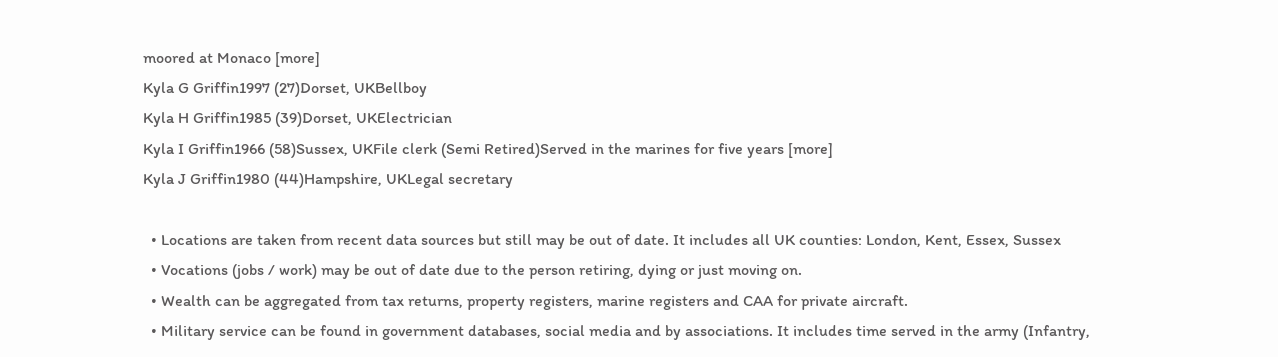moored at Monaco [more]
Kyla G Griffin1997 (27)Dorset, UKBellboy
Kyla H Griffin1985 (39)Dorset, UKElectrician
Kyla I Griffin1966 (58)Sussex, UKFile clerk (Semi Retired)Served in the marines for five years [more]
Kyla J Griffin1980 (44)Hampshire, UKLegal secretary

  • Locations are taken from recent data sources but still may be out of date. It includes all UK counties: London, Kent, Essex, Sussex
  • Vocations (jobs / work) may be out of date due to the person retiring, dying or just moving on.
  • Wealth can be aggregated from tax returns, property registers, marine registers and CAA for private aircraft.
  • Military service can be found in government databases, social media and by associations. It includes time served in the army (Infantry,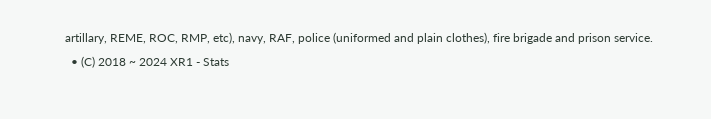artillary, REME, ROC, RMP, etc), navy, RAF, police (uniformed and plain clothes), fire brigade and prison service.
  • (C) 2018 ~ 2024 XR1 - Stats